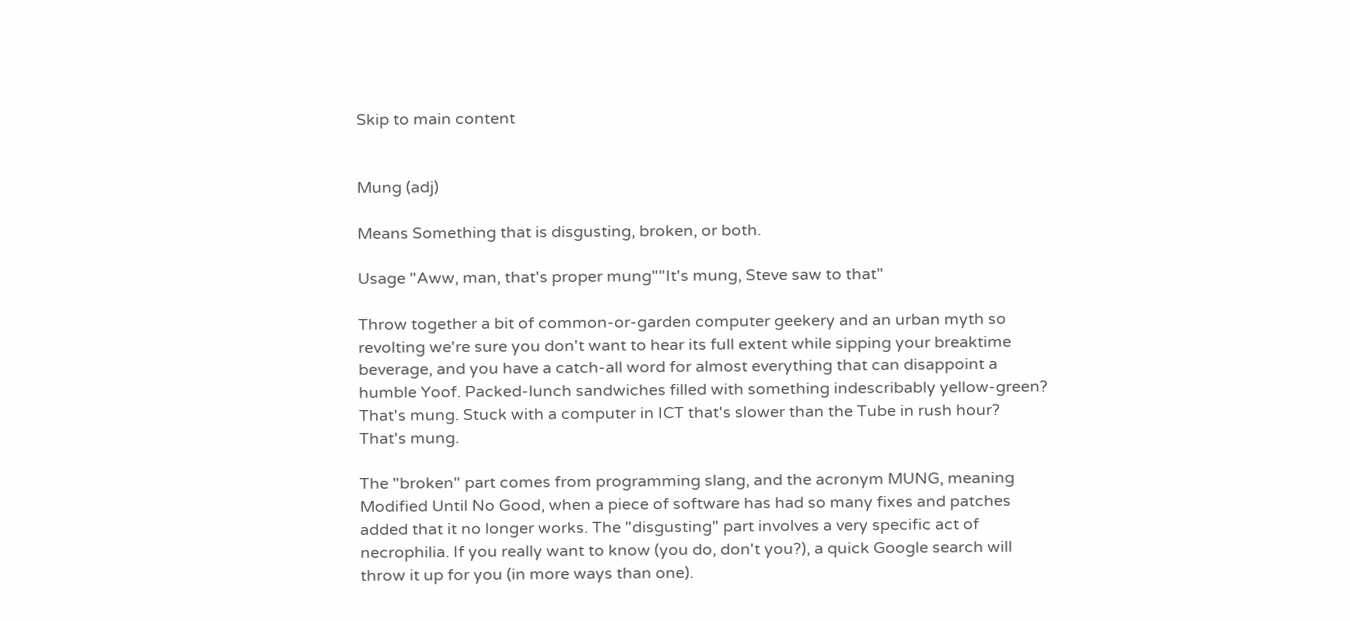Skip to main content


Mung (adj)

Means Something that is disgusting, broken, or both.

Usage "Aww, man, that's proper mung""It's mung, Steve saw to that"

Throw together a bit of common-or-garden computer geekery and an urban myth so revolting we're sure you don't want to hear its full extent while sipping your breaktime beverage, and you have a catch-all word for almost everything that can disappoint a humble Yoof. Packed-lunch sandwiches filled with something indescribably yellow-green? That's mung. Stuck with a computer in ICT that's slower than the Tube in rush hour? That's mung.

The "broken" part comes from programming slang, and the acronym MUNG, meaning Modified Until No Good, when a piece of software has had so many fixes and patches added that it no longer works. The "disgusting" part involves a very specific act of necrophilia. If you really want to know (you do, don't you?), a quick Google search will throw it up for you (in more ways than one).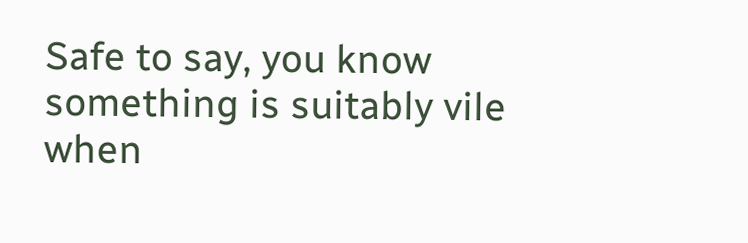Safe to say, you know something is suitably vile when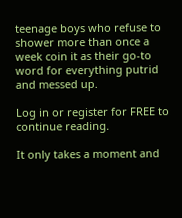teenage boys who refuse to shower more than once a week coin it as their go-to word for everything putrid and messed up.

Log in or register for FREE to continue reading.

It only takes a moment and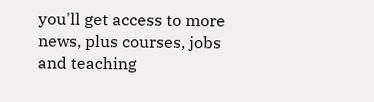you'll get access to more news, plus courses, jobs and teaching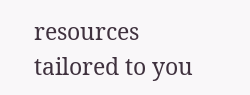resources tailored to you